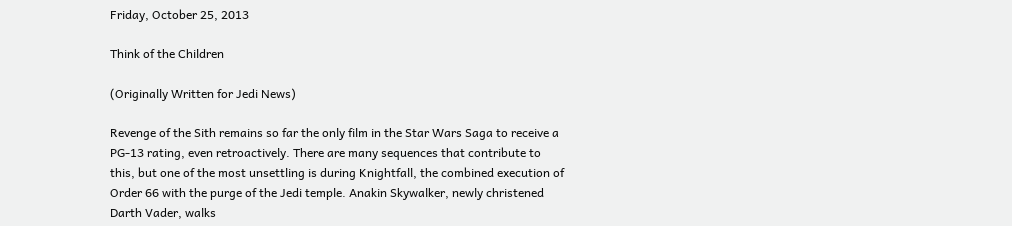Friday, October 25, 2013

Think of the Children

(Originally Written for Jedi News)

Revenge of the Sith remains so far the only film in the Star Wars Saga to receive a PG-13 rating, even retroactively. There are many sequences that contribute to this, but one of the most unsettling is during Knightfall, the combined execution of Order 66 with the purge of the Jedi temple. Anakin Skywalker, newly christened Darth Vader, walks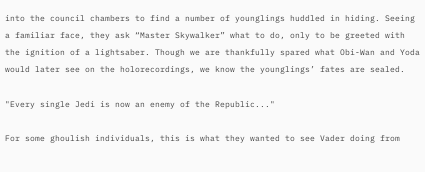into the council chambers to find a number of younglings huddled in hiding. Seeing a familiar face, they ask “Master Skywalker” what to do, only to be greeted with the ignition of a lightsaber. Though we are thankfully spared what Obi-Wan and Yoda would later see on the holorecordings, we know the younglings’ fates are sealed.

"Every single Jedi is now an enemy of the Republic..."

For some ghoulish individuals, this is what they wanted to see Vader doing from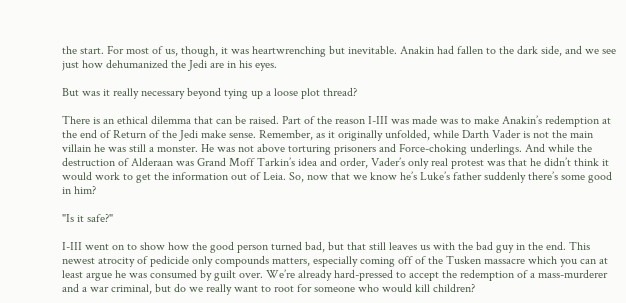the start. For most of us, though, it was heartwrenching but inevitable. Anakin had fallen to the dark side, and we see just how dehumanized the Jedi are in his eyes.

But was it really necessary beyond tying up a loose plot thread?

There is an ethical dilemma that can be raised. Part of the reason I-III was made was to make Anakin’s redemption at the end of Return of the Jedi make sense. Remember, as it originally unfolded, while Darth Vader is not the main villain he was still a monster. He was not above torturing prisoners and Force-choking underlings. And while the destruction of Alderaan was Grand Moff Tarkin’s idea and order, Vader’s only real protest was that he didn’t think it would work to get the information out of Leia. So, now that we know he’s Luke’s father suddenly there’s some good in him?

"Is it safe?"

I-III went on to show how the good person turned bad, but that still leaves us with the bad guy in the end. This newest atrocity of pedicide only compounds matters, especially coming off of the Tusken massacre which you can at least argue he was consumed by guilt over. We’re already hard-pressed to accept the redemption of a mass-murderer and a war criminal, but do we really want to root for someone who would kill children?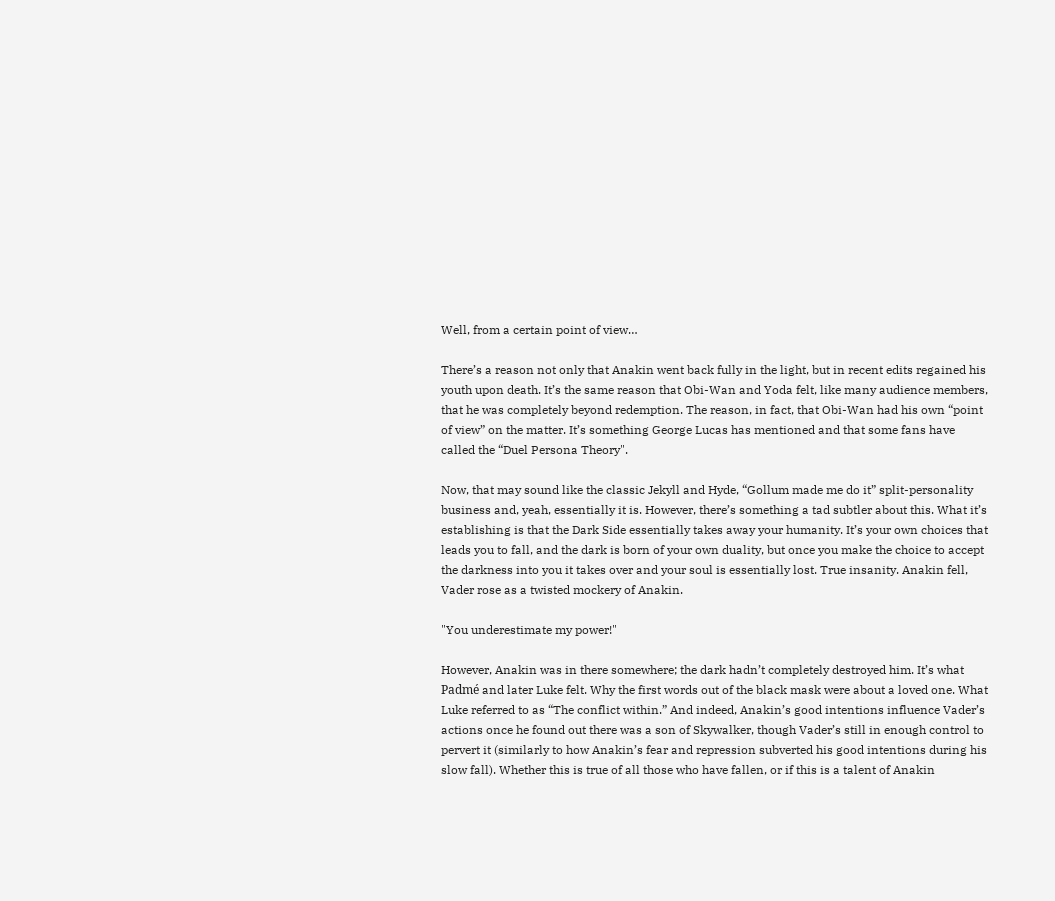Well, from a certain point of view…

There’s a reason not only that Anakin went back fully in the light, but in recent edits regained his youth upon death. It’s the same reason that Obi-Wan and Yoda felt, like many audience members, that he was completely beyond redemption. The reason, in fact, that Obi-Wan had his own “point of view” on the matter. It’s something George Lucas has mentioned and that some fans have called the “Duel Persona Theory".

Now, that may sound like the classic Jekyll and Hyde, “Gollum made me do it” split-personality business and, yeah, essentially it is. However, there’s something a tad subtler about this. What it’s establishing is that the Dark Side essentially takes away your humanity. It’s your own choices that leads you to fall, and the dark is born of your own duality, but once you make the choice to accept the darkness into you it takes over and your soul is essentially lost. True insanity. Anakin fell, Vader rose as a twisted mockery of Anakin.

"You underestimate my power!"

However, Anakin was in there somewhere; the dark hadn’t completely destroyed him. It’s what Padmé and later Luke felt. Why the first words out of the black mask were about a loved one. What Luke referred to as “The conflict within.” And indeed, Anakin’s good intentions influence Vader’s actions once he found out there was a son of Skywalker, though Vader’s still in enough control to pervert it (similarly to how Anakin’s fear and repression subverted his good intentions during his slow fall). Whether this is true of all those who have fallen, or if this is a talent of Anakin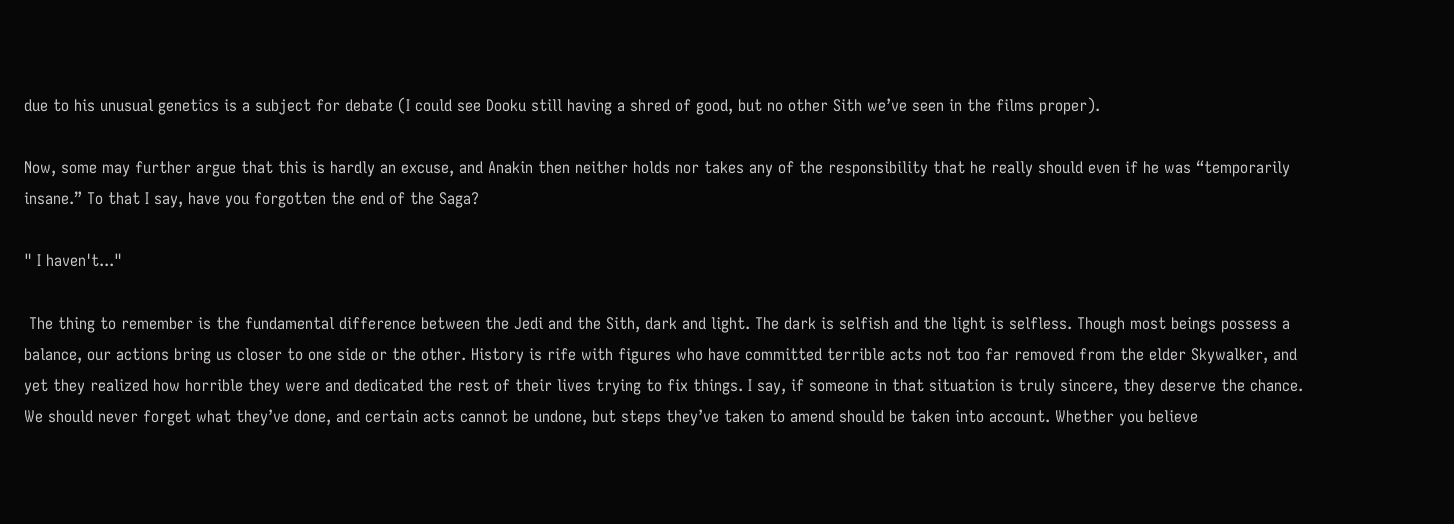due to his unusual genetics is a subject for debate (I could see Dooku still having a shred of good, but no other Sith we’ve seen in the films proper).

Now, some may further argue that this is hardly an excuse, and Anakin then neither holds nor takes any of the responsibility that he really should even if he was “temporarily insane.” To that I say, have you forgotten the end of the Saga?

" I haven't..."

 The thing to remember is the fundamental difference between the Jedi and the Sith, dark and light. The dark is selfish and the light is selfless. Though most beings possess a balance, our actions bring us closer to one side or the other. History is rife with figures who have committed terrible acts not too far removed from the elder Skywalker, and yet they realized how horrible they were and dedicated the rest of their lives trying to fix things. I say, if someone in that situation is truly sincere, they deserve the chance. We should never forget what they’ve done, and certain acts cannot be undone, but steps they’ve taken to amend should be taken into account. Whether you believe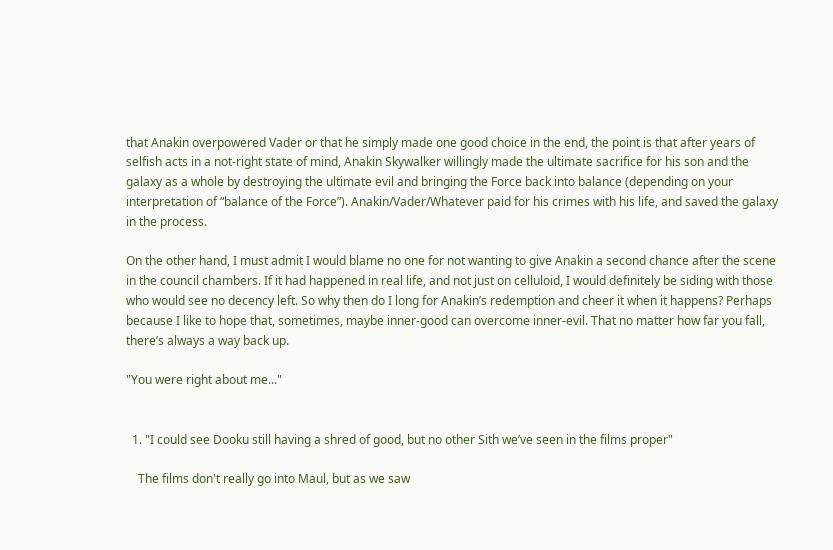that Anakin overpowered Vader or that he simply made one good choice in the end, the point is that after years of selfish acts in a not-right state of mind, Anakin Skywalker willingly made the ultimate sacrifice for his son and the galaxy as a whole by destroying the ultimate evil and bringing the Force back into balance (depending on your interpretation of “balance of the Force”). Anakin/Vader/Whatever paid for his crimes with his life, and saved the galaxy in the process.

On the other hand, I must admit I would blame no one for not wanting to give Anakin a second chance after the scene in the council chambers. If it had happened in real life, and not just on celluloid, I would definitely be siding with those who would see no decency left. So why then do I long for Anakin’s redemption and cheer it when it happens? Perhaps because I like to hope that, sometimes, maybe inner-good can overcome inner-evil. That no matter how far you fall, there’s always a way back up.

"You were right about me..."


  1. "I could see Dooku still having a shred of good, but no other Sith we’ve seen in the films proper"

    The films don't really go into Maul, but as we saw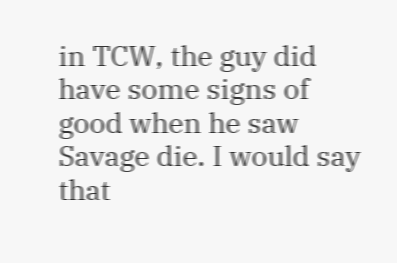in TCW, the guy did have some signs of good when he saw Savage die. I would say that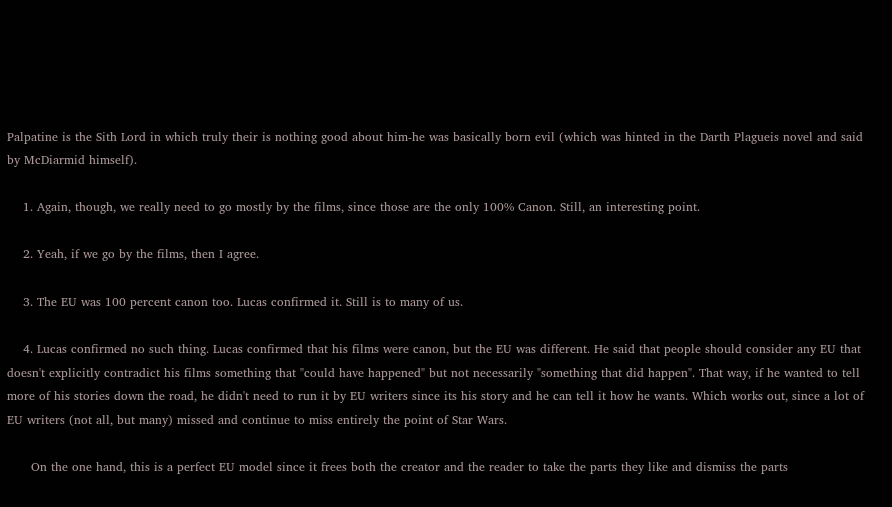Palpatine is the Sith Lord in which truly their is nothing good about him-he was basically born evil (which was hinted in the Darth Plagueis novel and said by McDiarmid himself).

    1. Again, though, we really need to go mostly by the films, since those are the only 100% Canon. Still, an interesting point.

    2. Yeah, if we go by the films, then I agree.

    3. The EU was 100 percent canon too. Lucas confirmed it. Still is to many of us.

    4. Lucas confirmed no such thing. Lucas confirmed that his films were canon, but the EU was different. He said that people should consider any EU that doesn't explicitly contradict his films something that "could have happened" but not necessarily "something that did happen". That way, if he wanted to tell more of his stories down the road, he didn't need to run it by EU writers since its his story and he can tell it how he wants. Which works out, since a lot of EU writers (not all, but many) missed and continue to miss entirely the point of Star Wars.

      On the one hand, this is a perfect EU model since it frees both the creator and the reader to take the parts they like and dismiss the parts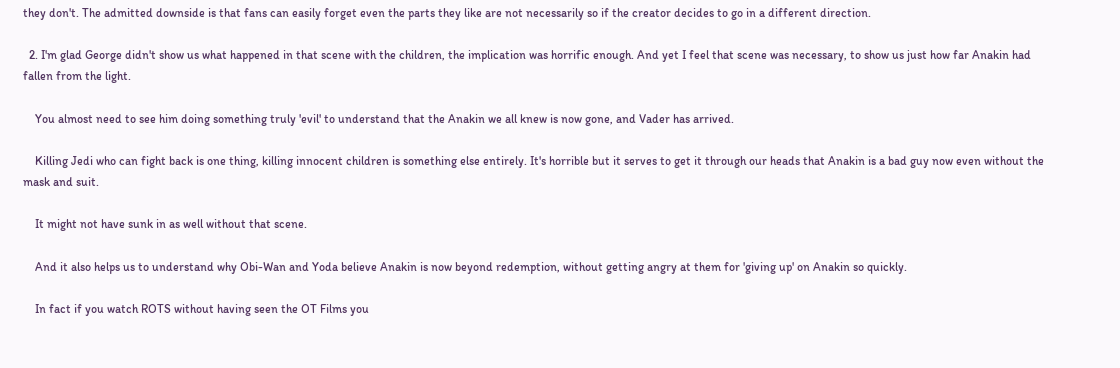they don't. The admitted downside is that fans can easily forget even the parts they like are not necessarily so if the creator decides to go in a different direction.

  2. I'm glad George didn't show us what happened in that scene with the children, the implication was horrific enough. And yet I feel that scene was necessary, to show us just how far Anakin had fallen from the light.

    You almost need to see him doing something truly 'evil' to understand that the Anakin we all knew is now gone, and Vader has arrived.

    Killing Jedi who can fight back is one thing, killing innocent children is something else entirely. It's horrible but it serves to get it through our heads that Anakin is a bad guy now even without the mask and suit.

    It might not have sunk in as well without that scene.

    And it also helps us to understand why Obi-Wan and Yoda believe Anakin is now beyond redemption, without getting angry at them for 'giving up' on Anakin so quickly.

    In fact if you watch ROTS without having seen the OT Films you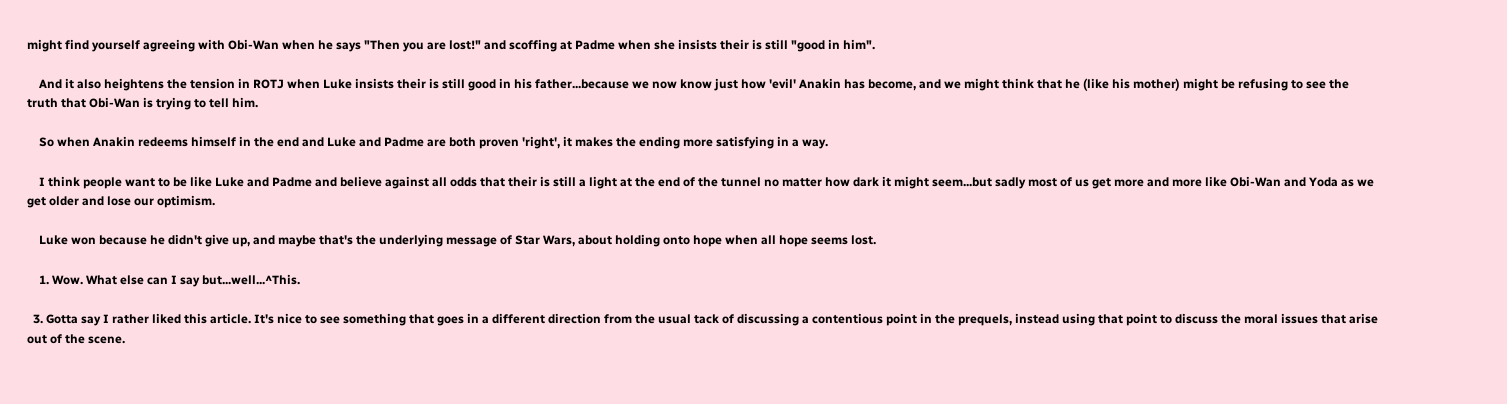might find yourself agreeing with Obi-Wan when he says "Then you are lost!" and scoffing at Padme when she insists their is still "good in him".

    And it also heightens the tension in ROTJ when Luke insists their is still good in his father...because we now know just how 'evil' Anakin has become, and we might think that he (like his mother) might be refusing to see the truth that Obi-Wan is trying to tell him.

    So when Anakin redeems himself in the end and Luke and Padme are both proven 'right', it makes the ending more satisfying in a way.

    I think people want to be like Luke and Padme and believe against all odds that their is still a light at the end of the tunnel no matter how dark it might seem...but sadly most of us get more and more like Obi-Wan and Yoda as we get older and lose our optimism.

    Luke won because he didn't give up, and maybe that's the underlying message of Star Wars, about holding onto hope when all hope seems lost.

    1. Wow. What else can I say but...well...^This.

  3. Gotta say I rather liked this article. It's nice to see something that goes in a different direction from the usual tack of discussing a contentious point in the prequels, instead using that point to discuss the moral issues that arise out of the scene.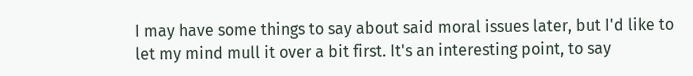I may have some things to say about said moral issues later, but I'd like to let my mind mull it over a bit first. It's an interesting point, to say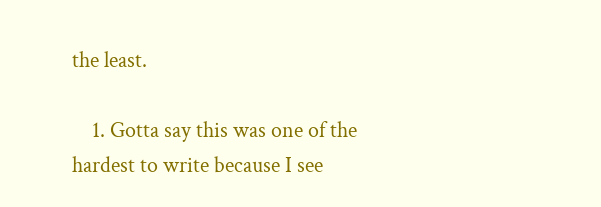the least.

    1. Gotta say this was one of the hardest to write because I see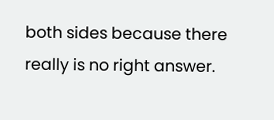both sides because there really is no right answer.